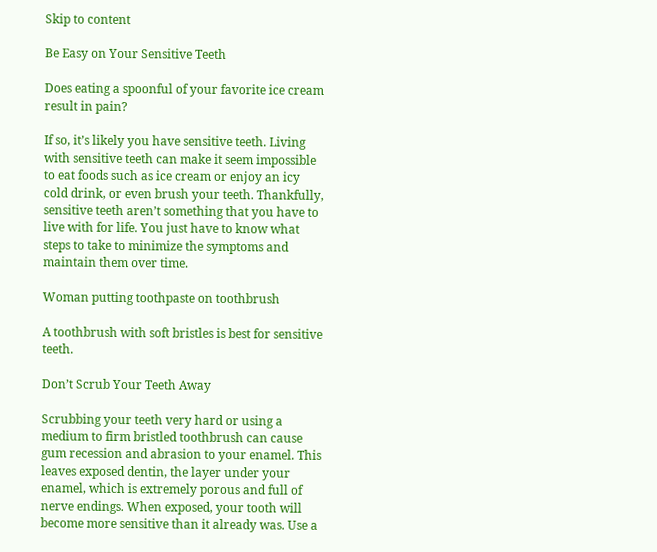Skip to content

Be Easy on Your Sensitive Teeth

Does eating a spoonful of your favorite ice cream result in pain?

If so, it’s likely you have sensitive teeth. Living with sensitive teeth can make it seem impossible to eat foods such as ice cream or enjoy an icy cold drink, or even brush your teeth. Thankfully, sensitive teeth aren’t something that you have to live with for life. You just have to know what steps to take to minimize the symptoms and maintain them over time.

Woman putting toothpaste on toothbrush

A toothbrush with soft bristles is best for sensitive teeth.

Don’t Scrub Your Teeth Away

Scrubbing your teeth very hard or using a medium to firm bristled toothbrush can cause gum recession and abrasion to your enamel. This leaves exposed dentin, the layer under your enamel, which is extremely porous and full of nerve endings. When exposed, your tooth will become more sensitive than it already was. Use a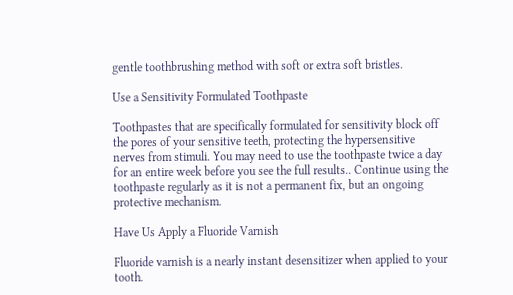gentle toothbrushing method with soft or extra soft bristles.

Use a Sensitivity Formulated Toothpaste

Toothpastes that are specifically formulated for sensitivity block off the pores of your sensitive teeth, protecting the hypersensitive nerves from stimuli. You may need to use the toothpaste twice a day for an entire week before you see the full results.. Continue using the toothpaste regularly as it is not a permanent fix, but an ongoing protective mechanism.

Have Us Apply a Fluoride Varnish

Fluoride varnish is a nearly instant desensitizer when applied to your tooth.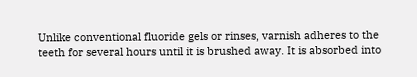Unlike conventional fluoride gels or rinses, varnish adheres to the teeth for several hours until it is brushed away. It is absorbed into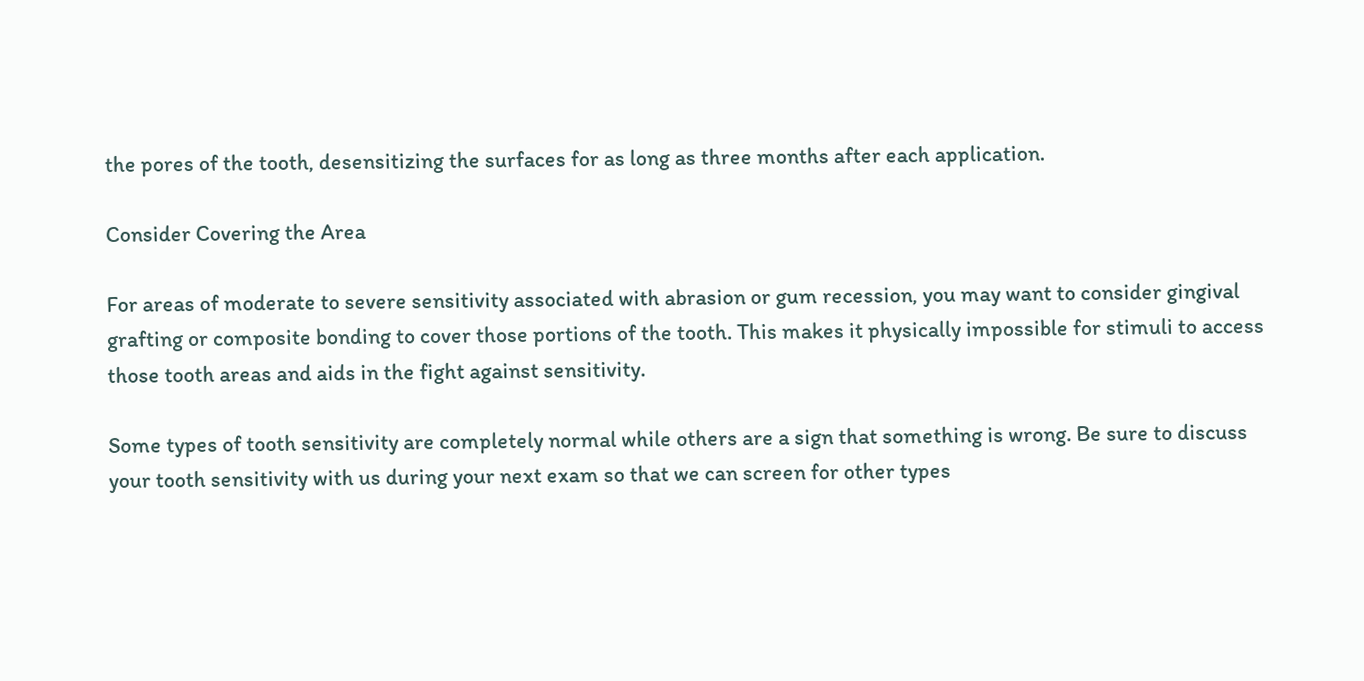the pores of the tooth, desensitizing the surfaces for as long as three months after each application.

Consider Covering the Area

For areas of moderate to severe sensitivity associated with abrasion or gum recession, you may want to consider gingival grafting or composite bonding to cover those portions of the tooth. This makes it physically impossible for stimuli to access those tooth areas and aids in the fight against sensitivity.

Some types of tooth sensitivity are completely normal while others are a sign that something is wrong. Be sure to discuss your tooth sensitivity with us during your next exam so that we can screen for other types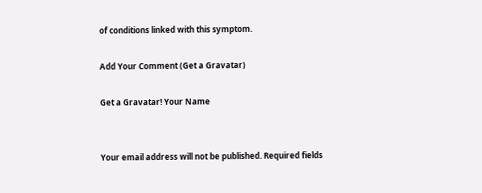of conditions linked with this symptom.

Add Your Comment (Get a Gravatar)

Get a Gravatar! Your Name


Your email address will not be published. Required fields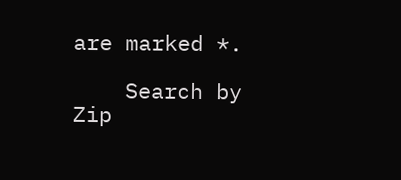are marked *.

    Search by Zip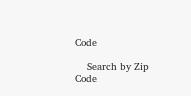Code

    Search by Zip Code